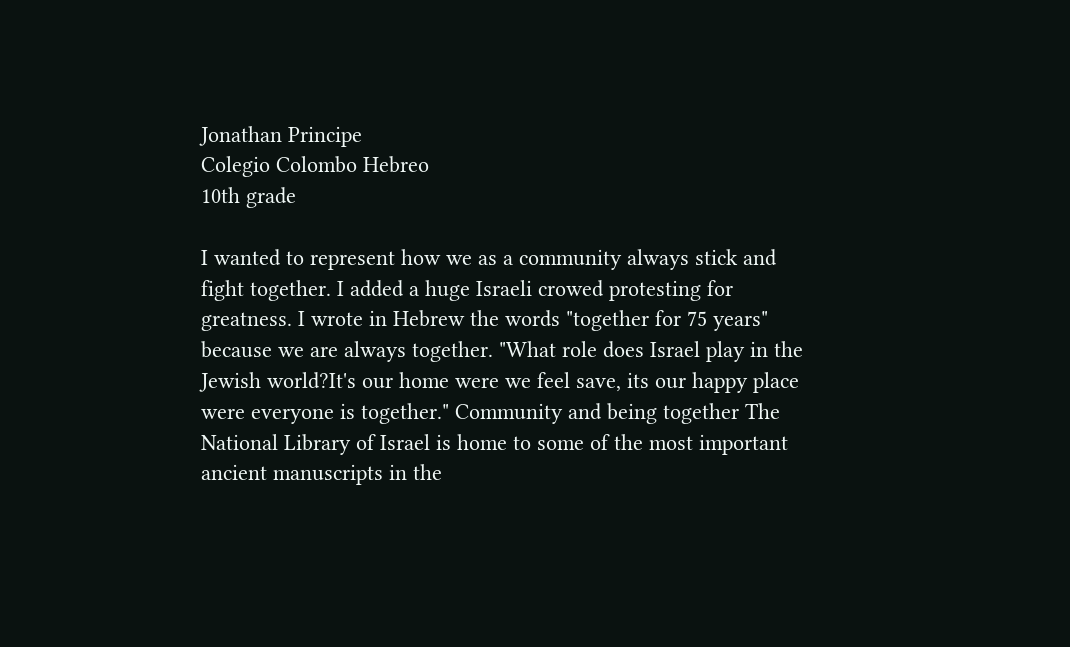Jonathan Principe
Colegio Colombo Hebreo
10th grade

I wanted to represent how we as a community always stick and fight together. I added a huge Israeli crowed protesting for greatness. I wrote in Hebrew the words "together for 75 years" because we are always together. "What role does Israel play in the Jewish world?It's our home were we feel save, its our happy place were everyone is together." Community and being together The National Library of Israel is home to some of the most important ancient manuscripts in the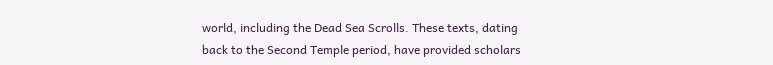world, including the Dead Sea Scrolls. These texts, dating back to the Second Temple period, have provided scholars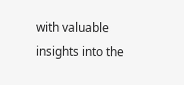with valuable insights into the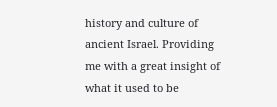history and culture of ancient Israel. Providing me with a great insight of what it used to be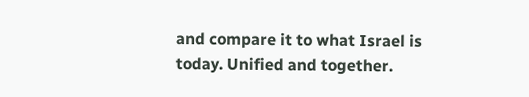and compare it to what Israel is today. Unified and together.